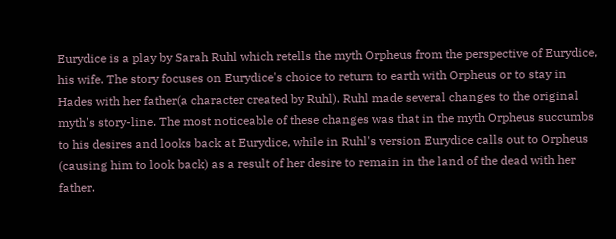Eurydice is a play by Sarah Ruhl which retells the myth Orpheus from the perspective of Eurydice, his wife. The story focuses on Eurydice's choice to return to earth with Orpheus or to stay in Hades with her father(a character created by Ruhl). Ruhl made several changes to the original myth's story-line. The most noticeable of these changes was that in the myth Orpheus succumbs to his desires and looks back at Eurydice, while in Ruhl's version Eurydice calls out to Orpheus (causing him to look back) as a result of her desire to remain in the land of the dead with her father.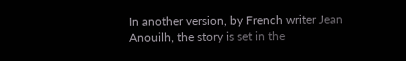In another version, by French writer Jean Anouilh, the story is set in the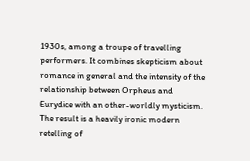1930s, among a troupe of travelling performers. It combines skepticism about romance in general and the intensity of the relationship between Orpheus and Eurydice with an other-worldly mysticism. The result is a heavily ironic modern retelling of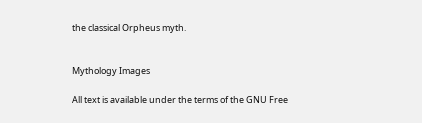the classical Orpheus myth.


Mythology Images

All text is available under the terms of the GNU Free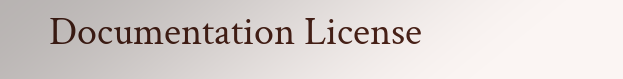Documentation License